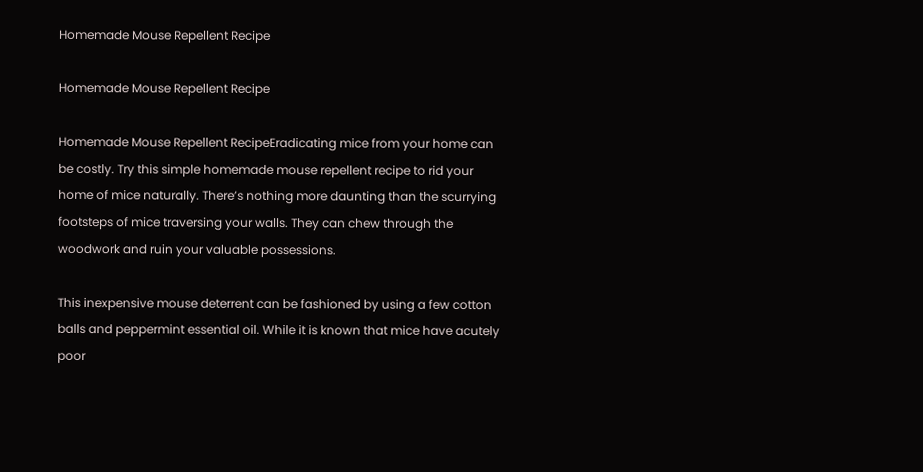Homemade Mouse Repellent Recipe

Homemade Mouse Repellent Recipe

Homemade Mouse Repellent RecipeEradicating mice from your home can be costly. Try this simple homemade mouse repellent recipe to rid your home of mice naturally. There’s nothing more daunting than the scurrying footsteps of mice traversing your walls. They can chew through the woodwork and ruin your valuable possessions.

This inexpensive mouse deterrent can be fashioned by using a few cotton balls and peppermint essential oil. While it is known that mice have acutely poor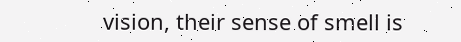vision, their sense of smell is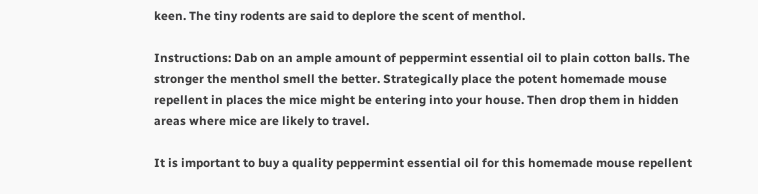keen. The tiny rodents are said to deplore the scent of menthol.

Instructions: Dab on an ample amount of peppermint essential oil to plain cotton balls. The stronger the menthol smell the better. Strategically place the potent homemade mouse repellent in places the mice might be entering into your house. Then drop them in hidden areas where mice are likely to travel.

It is important to buy a quality peppermint essential oil for this homemade mouse repellent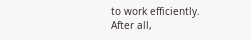to work efficiently. After all,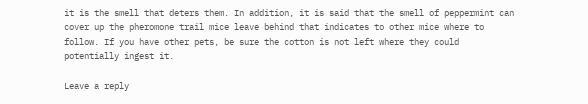it is the smell that deters them. In addition, it is said that the smell of peppermint can cover up the pheromone trail mice leave behind that indicates to other mice where to follow. If you have other pets, be sure the cotton is not left where they could potentially ingest it.

Leave a reply